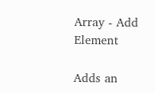Array - Add Element

Adds an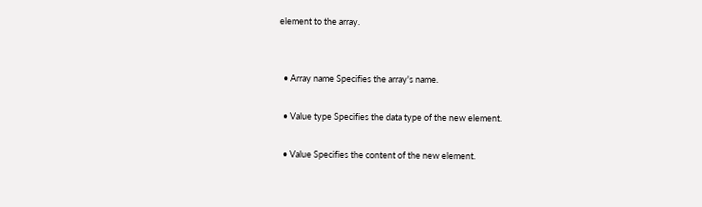element to the array.


  • Array name Specifies the array's name.

  • Value type Specifies the data type of the new element.

  • Value Specifies the content of the new element.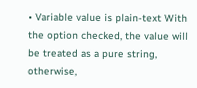• Variable value is plain-text With the option checked, the value will be treated as a pure string, otherwise,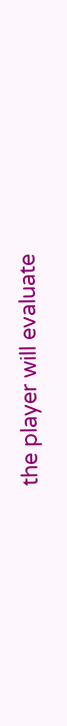the player will evaluate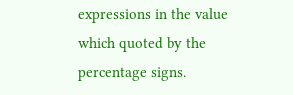expressions in the value which quoted by the percentage signs.